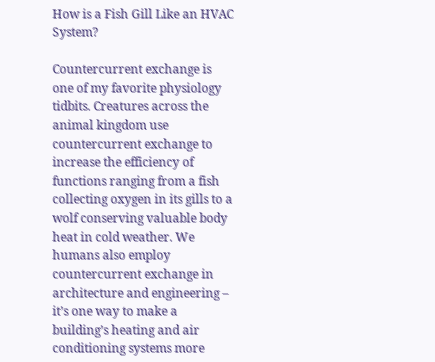How is a Fish Gill Like an HVAC System?

Countercurrent exchange is one of my favorite physiology tidbits. Creatures across the animal kingdom use countercurrent exchange to increase the efficiency of functions ranging from a fish collecting oxygen in its gills to a wolf conserving valuable body heat in cold weather. We humans also employ countercurrent exchange in architecture and engineering – it’s one way to make a building’s heating and air conditioning systems more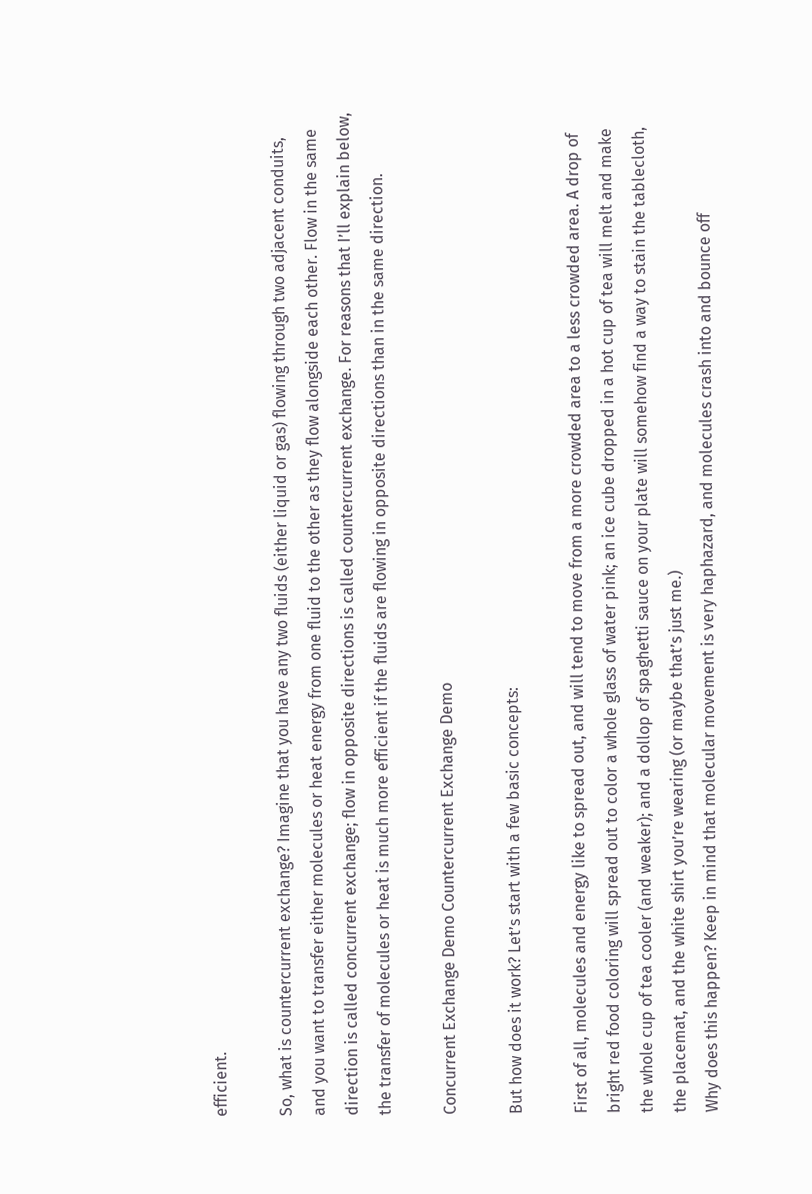efficient.

So, what is countercurrent exchange? Imagine that you have any two fluids (either liquid or gas) flowing through two adjacent conduits, and you want to transfer either molecules or heat energy from one fluid to the other as they flow alongside each other. Flow in the same direction is called concurrent exchange; flow in opposite directions is called countercurrent exchange. For reasons that I’ll explain below, the transfer of molecules or heat is much more efficient if the fluids are flowing in opposite directions than in the same direction.

Concurrent Exchange Demo Countercurrent Exchange Demo

But how does it work? Let’s start with a few basic concepts:

First of all, molecules and energy like to spread out, and will tend to move from a more crowded area to a less crowded area. A drop of bright red food coloring will spread out to color a whole glass of water pink; an ice cube dropped in a hot cup of tea will melt and make the whole cup of tea cooler (and weaker); and a dollop of spaghetti sauce on your plate will somehow find a way to stain the tablecloth, the placemat, and the white shirt you’re wearing (or maybe that’s just me.)
Why does this happen? Keep in mind that molecular movement is very haphazard, and molecules crash into and bounce off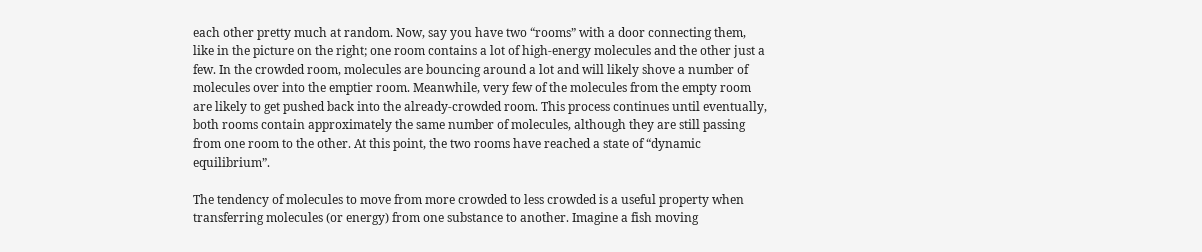each other pretty much at random. Now, say you have two “rooms” with a door connecting them, like in the picture on the right; one room contains a lot of high-energy molecules and the other just a few. In the crowded room, molecules are bouncing around a lot and will likely shove a number of molecules over into the emptier room. Meanwhile, very few of the molecules from the empty room are likely to get pushed back into the already-crowded room. This process continues until eventually, both rooms contain approximately the same number of molecules, although they are still passing from one room to the other. At this point, the two rooms have reached a state of “dynamic equilibrium”.

The tendency of molecules to move from more crowded to less crowded is a useful property when transferring molecules (or energy) from one substance to another. Imagine a fish moving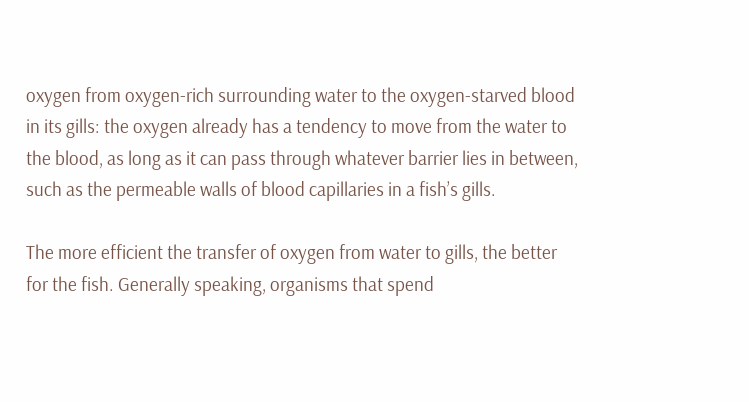oxygen from oxygen-rich surrounding water to the oxygen-starved blood in its gills: the oxygen already has a tendency to move from the water to the blood, as long as it can pass through whatever barrier lies in between, such as the permeable walls of blood capillaries in a fish’s gills.

The more efficient the transfer of oxygen from water to gills, the better for the fish. Generally speaking, organisms that spend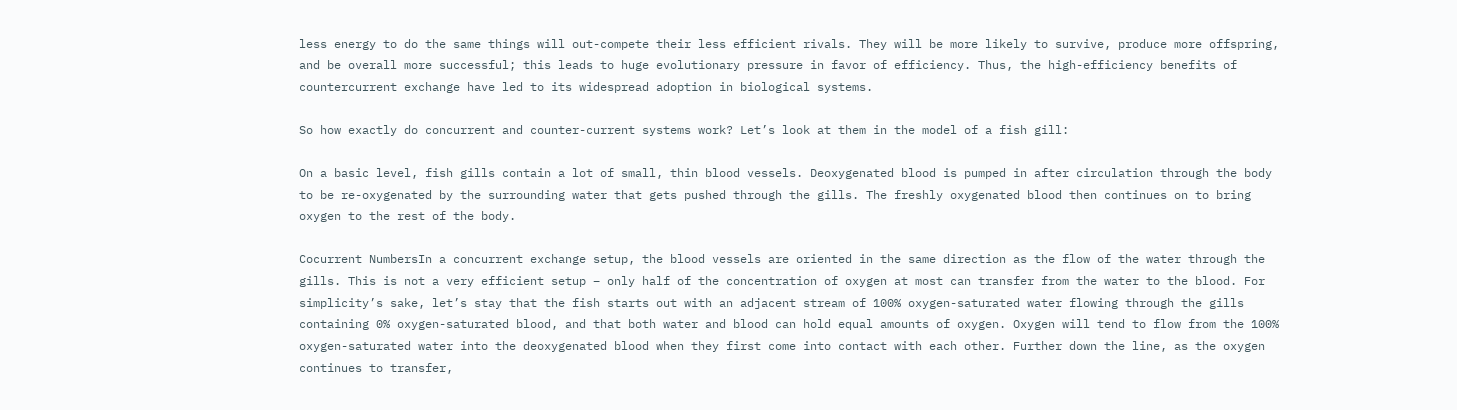less energy to do the same things will out-compete their less efficient rivals. They will be more likely to survive, produce more offspring, and be overall more successful; this leads to huge evolutionary pressure in favor of efficiency. Thus, the high-efficiency benefits of countercurrent exchange have led to its widespread adoption in biological systems.

So how exactly do concurrent and counter-current systems work? Let’s look at them in the model of a fish gill:

On a basic level, fish gills contain a lot of small, thin blood vessels. Deoxygenated blood is pumped in after circulation through the body to be re-oxygenated by the surrounding water that gets pushed through the gills. The freshly oxygenated blood then continues on to bring oxygen to the rest of the body.

Cocurrent NumbersIn a concurrent exchange setup, the blood vessels are oriented in the same direction as the flow of the water through the gills. This is not a very efficient setup – only half of the concentration of oxygen at most can transfer from the water to the blood. For simplicity’s sake, let’s stay that the fish starts out with an adjacent stream of 100% oxygen-saturated water flowing through the gills containing 0% oxygen-saturated blood, and that both water and blood can hold equal amounts of oxygen. Oxygen will tend to flow from the 100% oxygen-saturated water into the deoxygenated blood when they first come into contact with each other. Further down the line, as the oxygen continues to transfer,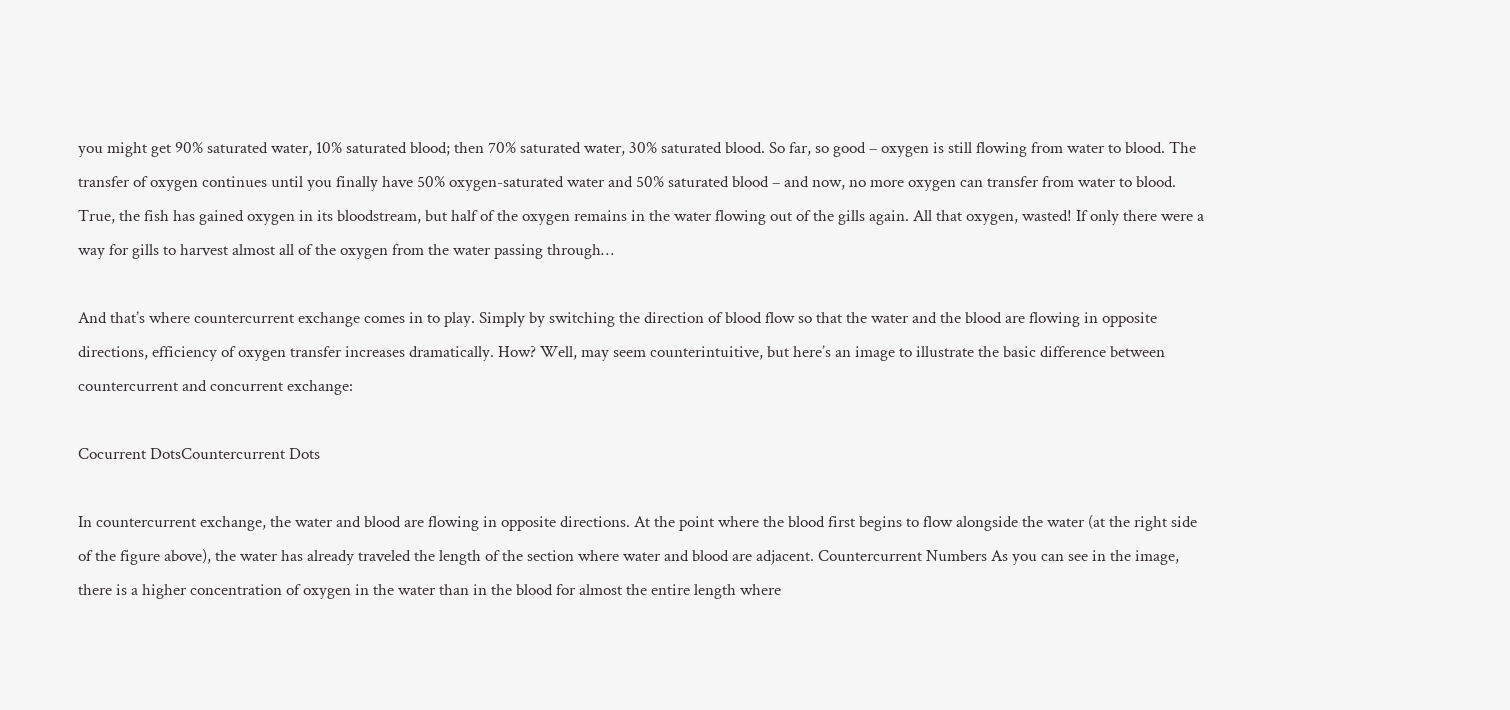you might get 90% saturated water, 10% saturated blood; then 70% saturated water, 30% saturated blood. So far, so good – oxygen is still flowing from water to blood. The transfer of oxygen continues until you finally have 50% oxygen-saturated water and 50% saturated blood – and now, no more oxygen can transfer from water to blood. True, the fish has gained oxygen in its bloodstream, but half of the oxygen remains in the water flowing out of the gills again. All that oxygen, wasted! If only there were a way for gills to harvest almost all of the oxygen from the water passing through…

And that’s where countercurrent exchange comes in to play. Simply by switching the direction of blood flow so that the water and the blood are flowing in opposite directions, efficiency of oxygen transfer increases dramatically. How? Well, may seem counterintuitive, but here’s an image to illustrate the basic difference between countercurrent and concurrent exchange:

Cocurrent DotsCountercurrent Dots

In countercurrent exchange, the water and blood are flowing in opposite directions. At the point where the blood first begins to flow alongside the water (at the right side of the figure above), the water has already traveled the length of the section where water and blood are adjacent. Countercurrent Numbers As you can see in the image, there is a higher concentration of oxygen in the water than in the blood for almost the entire length where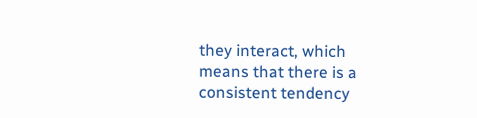they interact, which means that there is a consistent tendency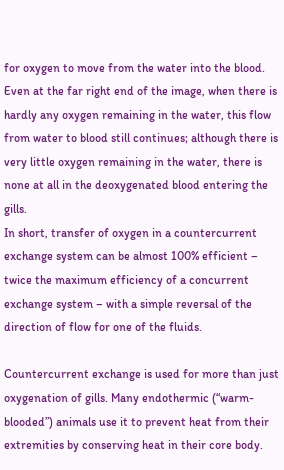for oxygen to move from the water into the blood. Even at the far right end of the image, when there is hardly any oxygen remaining in the water, this flow from water to blood still continues; although there is very little oxygen remaining in the water, there is none at all in the deoxygenated blood entering the gills.
In short, transfer of oxygen in a countercurrent exchange system can be almost 100% efficient – twice the maximum efficiency of a concurrent exchange system – with a simple reversal of the direction of flow for one of the fluids.

Countercurrent exchange is used for more than just oxygenation of gills. Many endothermic (“warm-blooded”) animals use it to prevent heat from their extremities by conserving heat in their core body.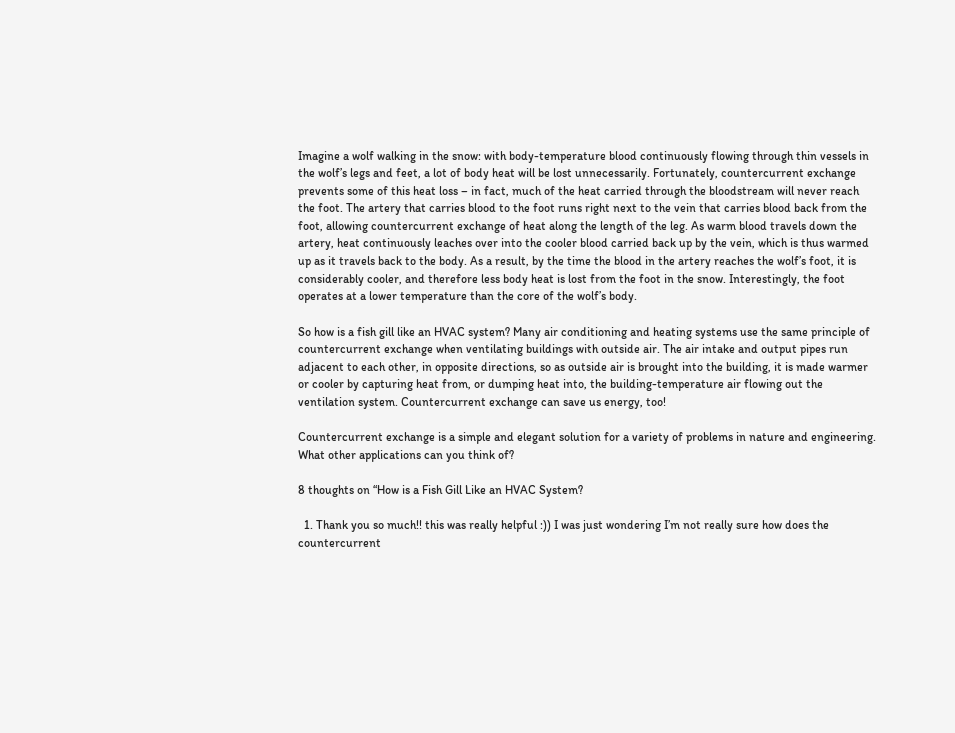Imagine a wolf walking in the snow: with body-temperature blood continuously flowing through thin vessels in the wolf’s legs and feet, a lot of body heat will be lost unnecessarily. Fortunately, countercurrent exchange prevents some of this heat loss – in fact, much of the heat carried through the bloodstream will never reach the foot. The artery that carries blood to the foot runs right next to the vein that carries blood back from the foot, allowing countercurrent exchange of heat along the length of the leg. As warm blood travels down the artery, heat continuously leaches over into the cooler blood carried back up by the vein, which is thus warmed up as it travels back to the body. As a result, by the time the blood in the artery reaches the wolf’s foot, it is considerably cooler, and therefore less body heat is lost from the foot in the snow. Interestingly, the foot operates at a lower temperature than the core of the wolf’s body.

So how is a fish gill like an HVAC system? Many air conditioning and heating systems use the same principle of countercurrent exchange when ventilating buildings with outside air. The air intake and output pipes run adjacent to each other, in opposite directions, so as outside air is brought into the building, it is made warmer or cooler by capturing heat from, or dumping heat into, the building-temperature air flowing out the ventilation system. Countercurrent exchange can save us energy, too!

Countercurrent exchange is a simple and elegant solution for a variety of problems in nature and engineering. What other applications can you think of?

8 thoughts on “How is a Fish Gill Like an HVAC System?

  1. Thank you so much!! this was really helpful :)) I was just wondering I’m not really sure how does the countercurrent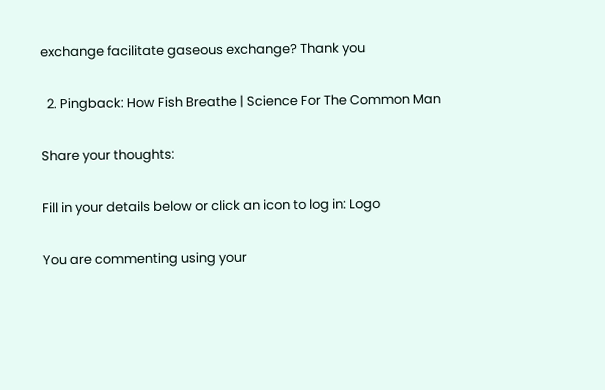exchange facilitate gaseous exchange? Thank you

  2. Pingback: How Fish Breathe | Science For The Common Man

Share your thoughts:

Fill in your details below or click an icon to log in: Logo

You are commenting using your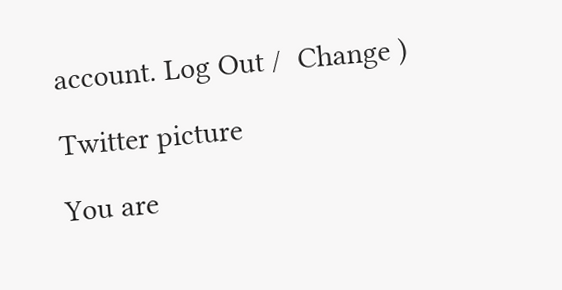account. Log Out /  Change )

Twitter picture

You are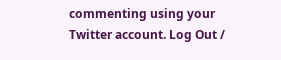commenting using your Twitter account. Log Out /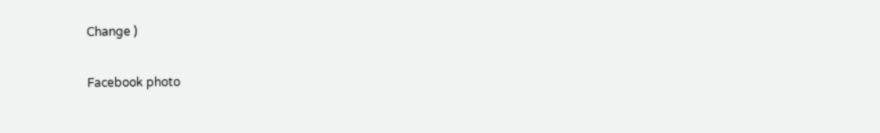Change )

Facebook photo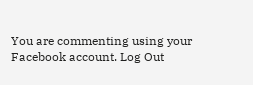You are commenting using your Facebook account. Log Out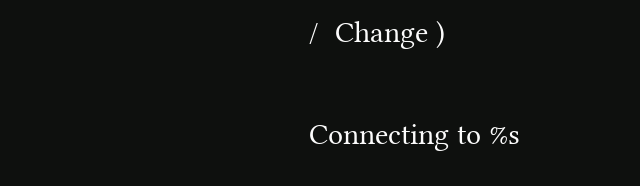/  Change )

Connecting to %s